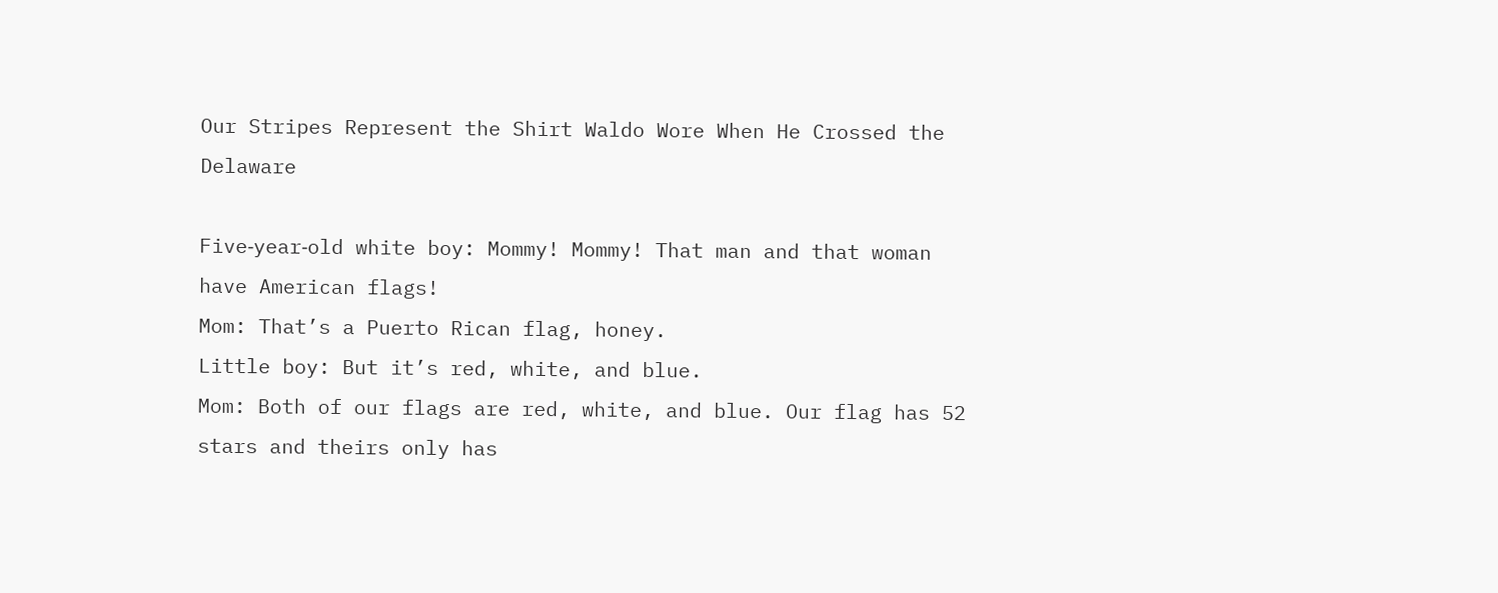Our Stripes Represent the Shirt Waldo Wore When He Crossed the Delaware

Five‐year‐old white boy: Mommy! Mommy! That man and that woman have American flags!
Mom: That’s a Puerto Rican flag, honey.
Little boy: But it’s red, white, and blue.
Mom: Both of our flags are red, white, and blue. Our flag has 52 stars and theirs only has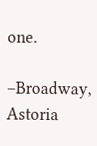one.

–Broadway, Astoria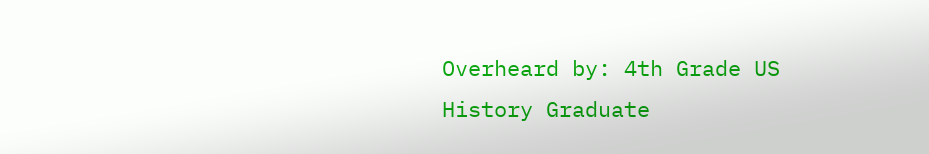Overheard by: 4th Grade US History Graduate